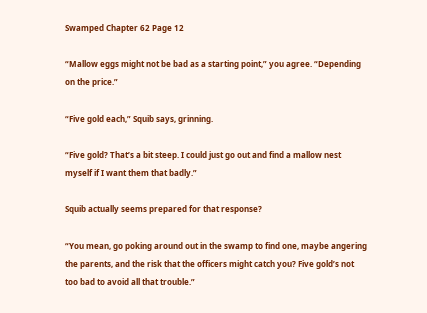Swamped Chapter 62 Page 12

“Mallow eggs might not be bad as a starting point,” you agree. “Depending on the price.”

“Five gold each,” Squib says, grinning.

“Five gold? That’s a bit steep. I could just go out and find a mallow nest myself if I want them that badly.”

Squib actually seems prepared for that response?

“You mean, go poking around out in the swamp to find one, maybe angering the parents, and the risk that the officers might catch you? Five gold’s not too bad to avoid all that trouble.”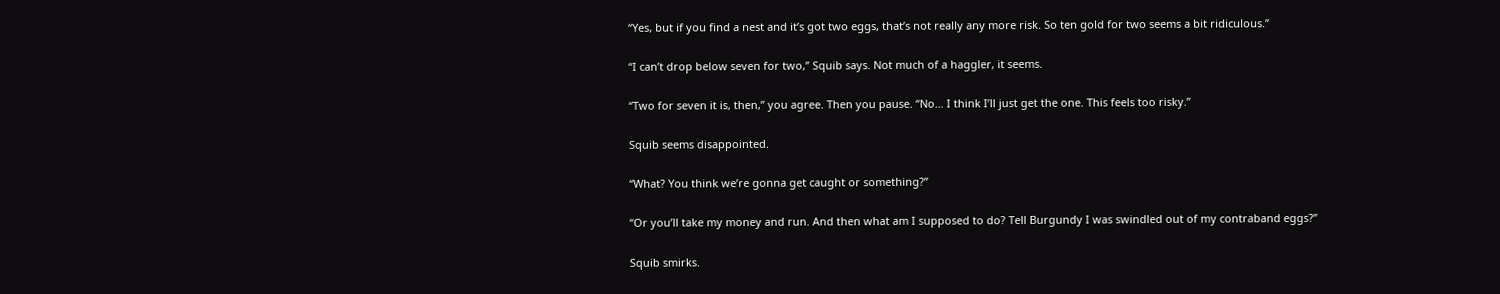“Yes, but if you find a nest and it’s got two eggs, that’s not really any more risk. So ten gold for two seems a bit ridiculous.”

“I can’t drop below seven for two,” Squib says. Not much of a haggler, it seems.

“Two for seven it is, then,” you agree. Then you pause. “No… I think I’ll just get the one. This feels too risky.”

Squib seems disappointed.

“What? You think we’re gonna get caught or something?”

“Or you’ll take my money and run. And then what am I supposed to do? Tell Burgundy I was swindled out of my contraband eggs?”

Squib smirks.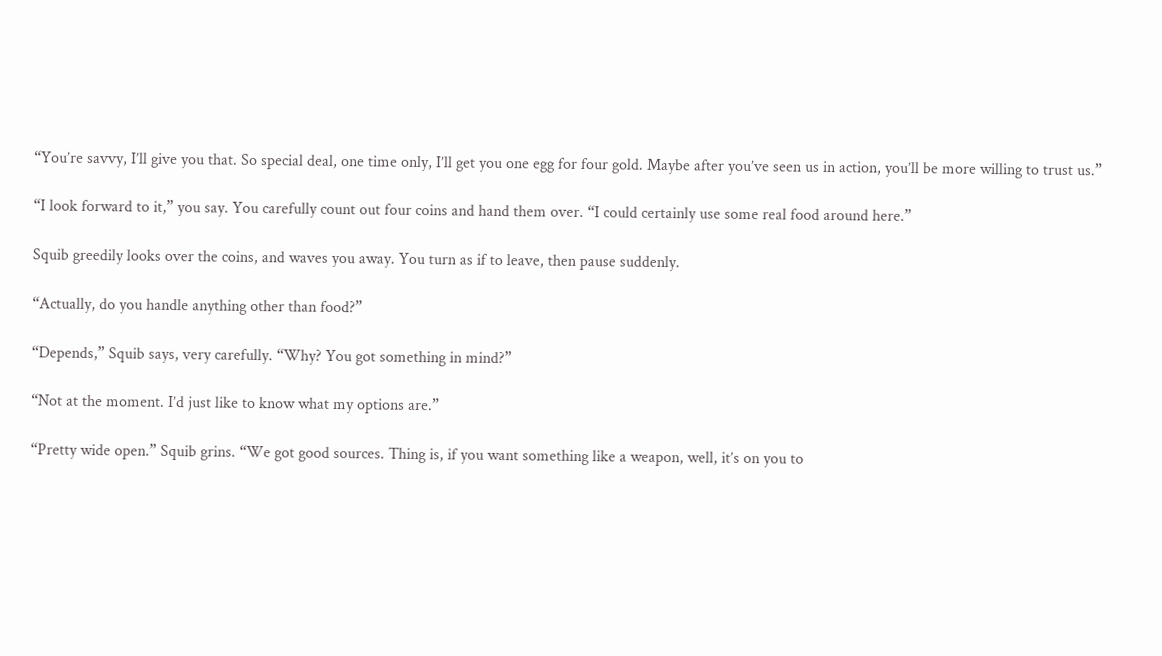“You’re savvy, I’ll give you that. So special deal, one time only, I’ll get you one egg for four gold. Maybe after you’ve seen us in action, you’ll be more willing to trust us.”

“I look forward to it,” you say. You carefully count out four coins and hand them over. “I could certainly use some real food around here.”

Squib greedily looks over the coins, and waves you away. You turn as if to leave, then pause suddenly.

“Actually, do you handle anything other than food?”

“Depends,” Squib says, very carefully. “Why? You got something in mind?”

“Not at the moment. I’d just like to know what my options are.”

“Pretty wide open.” Squib grins. “We got good sources. Thing is, if you want something like a weapon, well, it’s on you to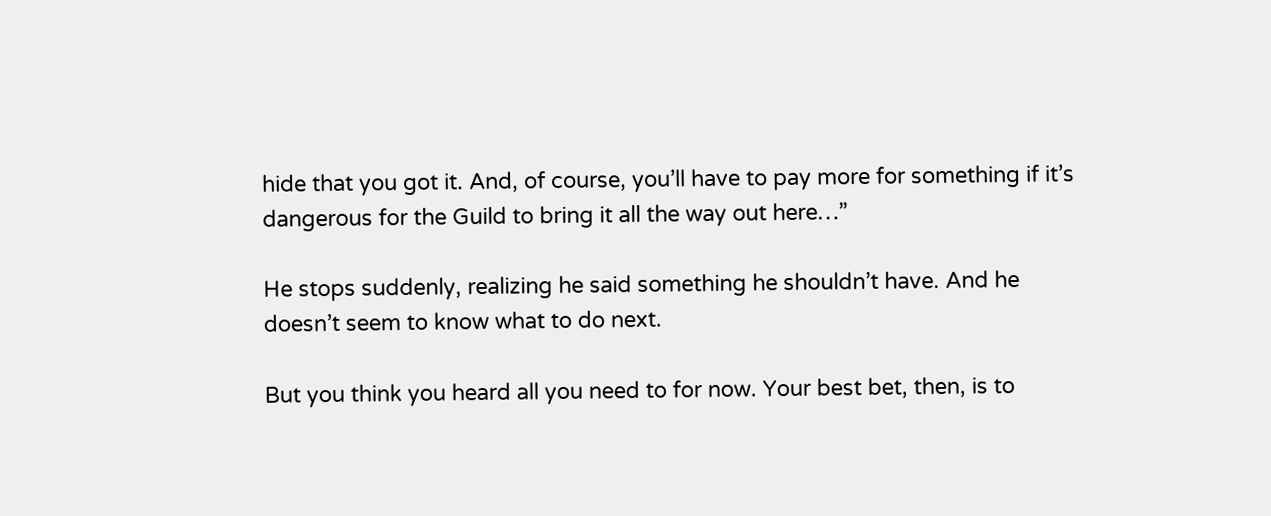hide that you got it. And, of course, you’ll have to pay more for something if it’s dangerous for the Guild to bring it all the way out here…”

He stops suddenly, realizing he said something he shouldn’t have. And he doesn’t seem to know what to do next.

But you think you heard all you need to for now. Your best bet, then, is to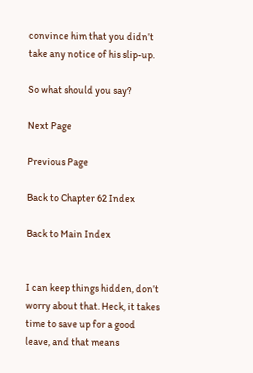convince him that you didn’t take any notice of his slip-up.

So what should you say?

Next Page

Previous Page

Back to Chapter 62 Index

Back to Main Index


I can keep things hidden, don’t worry about that. Heck, it takes time to save up for a good leave, and that means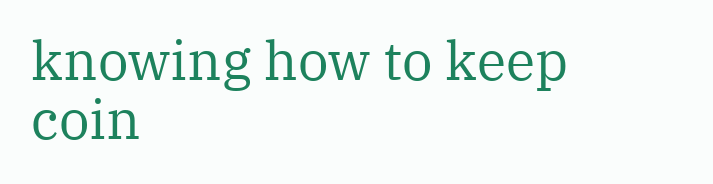knowing how to keep coin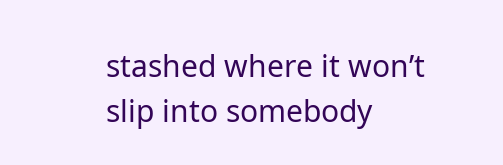stashed where it won’t slip into somebody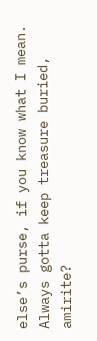else’s purse, if you know what I mean. Always gotta keep treasure buried, amirite?